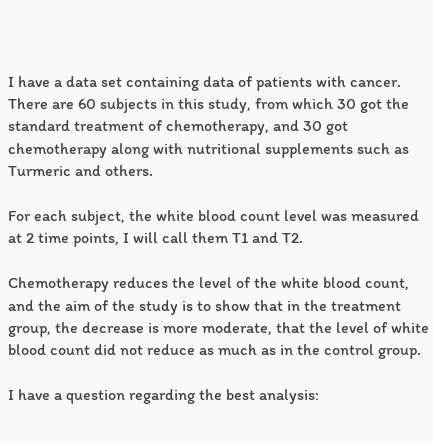I have a data set containing data of patients with cancer. There are 60 subjects in this study, from which 30 got the standard treatment of chemotherapy, and 30 got chemotherapy along with nutritional supplements such as Turmeric and others.

For each subject, the white blood count level was measured at 2 time points, I will call them T1 and T2.

Chemotherapy reduces the level of the white blood count, and the aim of the study is to show that in the treatment group, the decrease is more moderate, that the level of white blood count did not reduce as much as in the control group.

I have a question regarding the best analysis: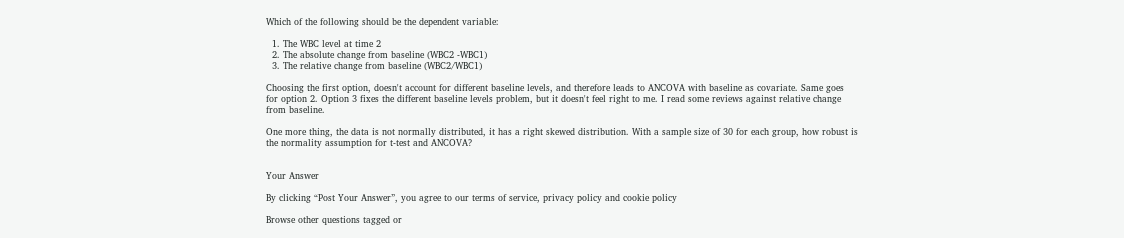Which of the following should be the dependent variable:

  1. The WBC level at time 2
  2. The absolute change from baseline (WBC2 -WBC1)
  3. The relative change from baseline (WBC2/WBC1)

Choosing the first option, doesn't account for different baseline levels, and therefore leads to ANCOVA with baseline as covariate. Same goes for option 2. Option 3 fixes the different baseline levels problem, but it doesn't feel right to me. I read some reviews against relative change from baseline.

One more thing, the data is not normally distributed, it has a right skewed distribution. With a sample size of 30 for each group, how robust is the normality assumption for t-test and ANCOVA?


Your Answer

By clicking “Post Your Answer”, you agree to our terms of service, privacy policy and cookie policy

Browse other questions tagged or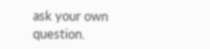ask your own question.